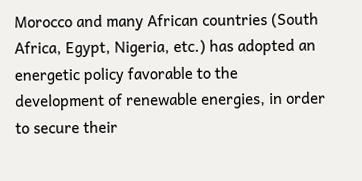Morocco and many African countries (South Africa, Egypt, Nigeria, etc.) has adopted an energetic policy favorable to the development of renewable energies, in order to secure their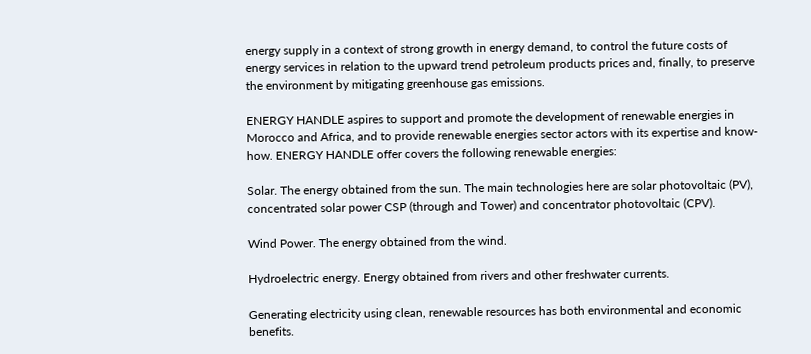energy supply in a context of strong growth in energy demand, to control the future costs of energy services in relation to the upward trend petroleum products prices and, finally, to preserve the environment by mitigating greenhouse gas emissions.

ENERGY HANDLE aspires to support and promote the development of renewable energies in Morocco and Africa, and to provide renewable energies sector actors with its expertise and know-how. ENERGY HANDLE offer covers the following renewable energies:

Solar. The energy obtained from the sun. The main technologies here are solar photovoltaic (PV), concentrated solar power CSP (through and Tower) and concentrator photovoltaic (CPV).

Wind Power. The energy obtained from the wind.

Hydroelectric energy. Energy obtained from rivers and other freshwater currents.

Generating electricity using clean, renewable resources has both environmental and economic benefits.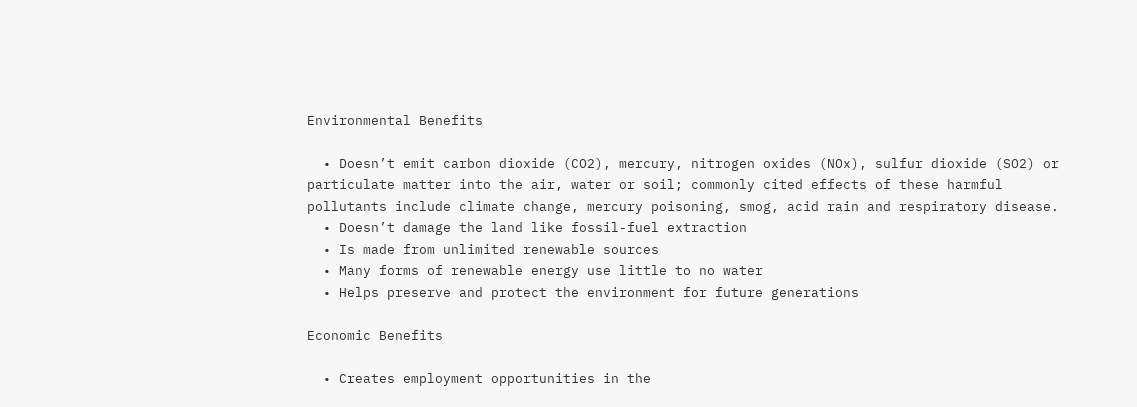Environmental Benefits

  • Doesn’t emit carbon dioxide (CO2), mercury, nitrogen oxides (NOx), sulfur dioxide (SO2) or particulate matter into the air, water or soil; commonly cited effects of these harmful pollutants include climate change, mercury poisoning, smog, acid rain and respiratory disease.
  • Doesn’t damage the land like fossil-fuel extraction
  • Is made from unlimited renewable sources
  • Many forms of renewable energy use little to no water
  • Helps preserve and protect the environment for future generations

Economic Benefits

  • Creates employment opportunities in the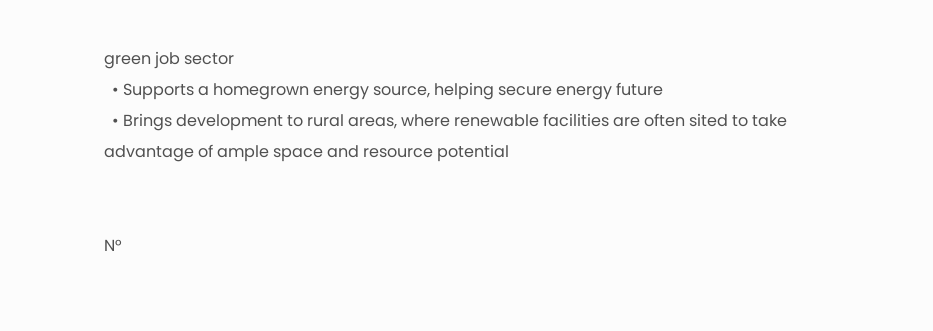green job sector
  • Supports a homegrown energy source, helping secure energy future
  • Brings development to rural areas, where renewable facilities are often sited to take advantage of ample space and resource potential


N°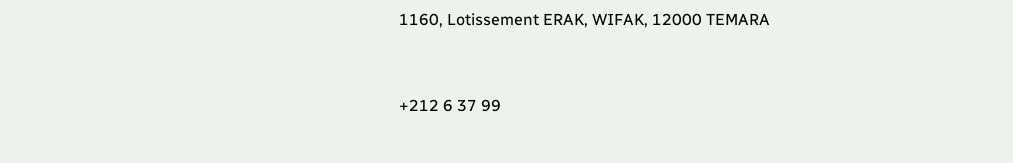1160, Lotissement ERAK, WIFAK, 12000 TEMARA


+212 6 37 99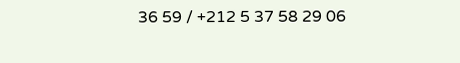36 59 / +212 5 37 58 29 06